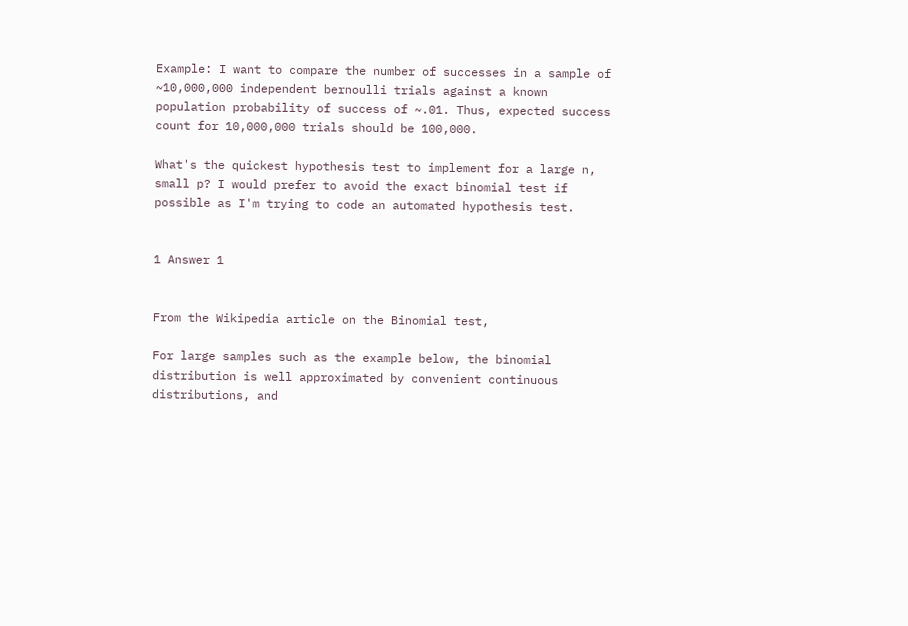Example: I want to compare the number of successes in a sample of ~10,000,000 independent bernoulli trials against a known population probability of success of ~.01. Thus, expected success count for 10,000,000 trials should be 100,000.

What's the quickest hypothesis test to implement for a large n, small p? I would prefer to avoid the exact binomial test if possible as I'm trying to code an automated hypothesis test.


1 Answer 1


From the Wikipedia article on the Binomial test,

For large samples such as the example below, the binomial distribution is well approximated by convenient continuous distributions, and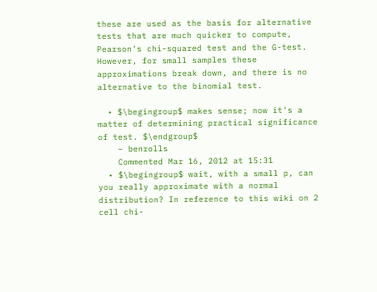these are used as the basis for alternative tests that are much quicker to compute, Pearson's chi-squared test and the G-test. However, for small samples these approximations break down, and there is no alternative to the binomial test.

  • $\begingroup$ makes sense; now it's a matter of determining practical significance of test. $\endgroup$
    – benrolls
    Commented Mar 16, 2012 at 15:31
  • $\begingroup$ wait, with a small p, can you really approximate with a normal distribution? In reference to this wiki on 2 cell chi-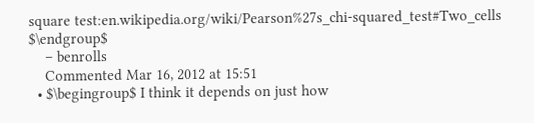square test:en.wikipedia.org/wiki/Pearson%27s_chi-squared_test#Two_cells $\endgroup$
    – benrolls
    Commented Mar 16, 2012 at 15:51
  • $\begingroup$ I think it depends on just how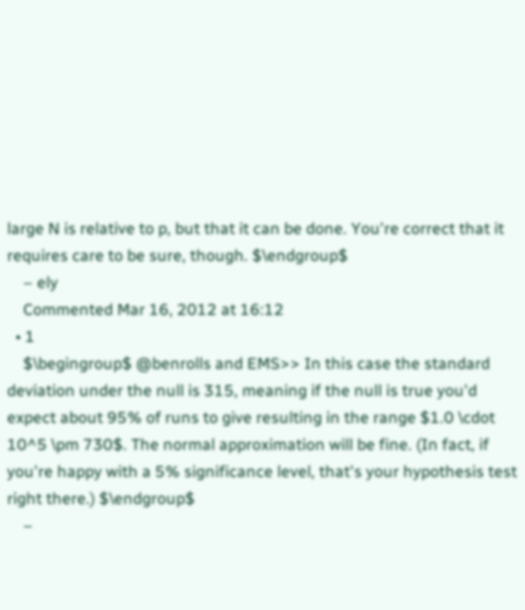large N is relative to p, but that it can be done. You're correct that it requires care to be sure, though. $\endgroup$
    – ely
    Commented Mar 16, 2012 at 16:12
  • 1
    $\begingroup$ @benrolls and EMS>> In this case the standard deviation under the null is 315, meaning if the null is true you'd expect about 95% of runs to give resulting in the range $1.0 \cdot 10^5 \pm 730$. The normal approximation will be fine. (In fact, if you're happy with a 5% significance level, that's your hypothesis test right there.) $\endgroup$
    –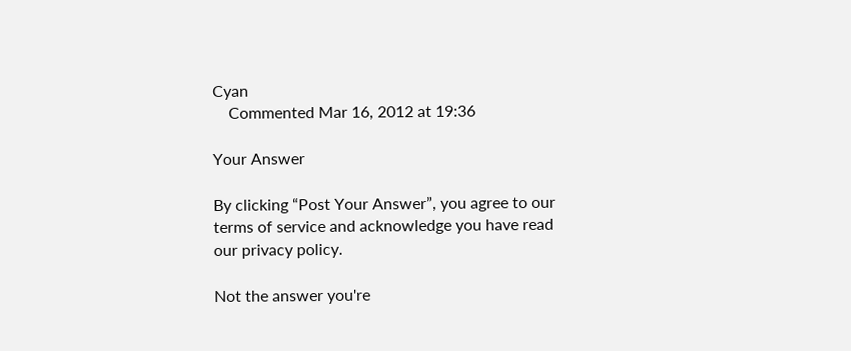Cyan
    Commented Mar 16, 2012 at 19:36

Your Answer

By clicking “Post Your Answer”, you agree to our terms of service and acknowledge you have read our privacy policy.

Not the answer you're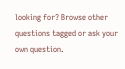looking for? Browse other questions tagged or ask your own question.